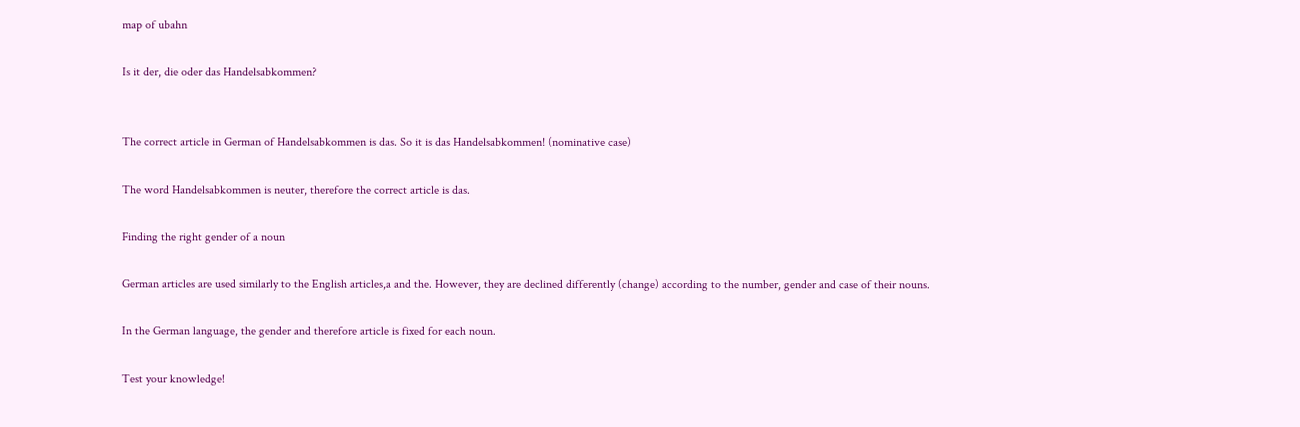map of ubahn

Is it der, die oder das Handelsabkommen?


The correct article in German of Handelsabkommen is das. So it is das Handelsabkommen! (nominative case)

The word Handelsabkommen is neuter, therefore the correct article is das.

Finding the right gender of a noun

German articles are used similarly to the English articles,a and the. However, they are declined differently (change) according to the number, gender and case of their nouns.

In the German language, the gender and therefore article is fixed for each noun.

Test your knowledge!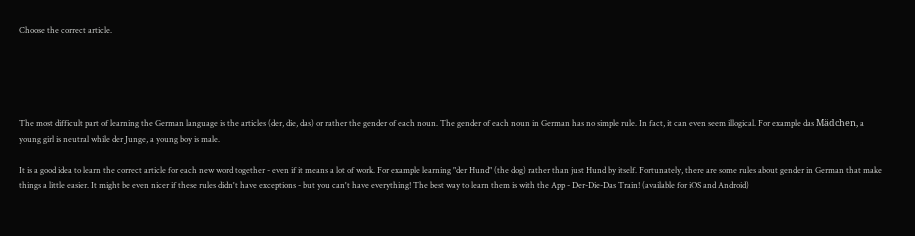Choose the correct article.





The most difficult part of learning the German language is the articles (der, die, das) or rather the gender of each noun. The gender of each noun in German has no simple rule. In fact, it can even seem illogical. For example das Mädchen, a young girl is neutral while der Junge, a young boy is male.

It is a good idea to learn the correct article for each new word together - even if it means a lot of work. For example learning "der Hund" (the dog) rather than just Hund by itself. Fortunately, there are some rules about gender in German that make things a little easier. It might be even nicer if these rules didn't have exceptions - but you can't have everything! The best way to learn them is with the App - Der-Die-Das Train! (available for iOS and Android)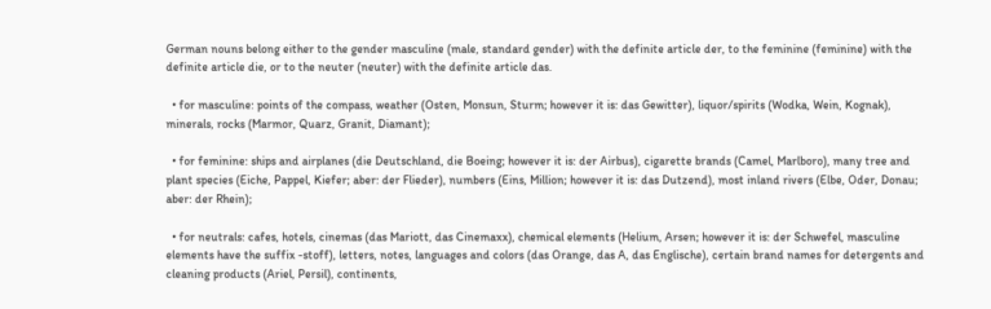German nouns belong either to the gender masculine (male, standard gender) with the definite article der, to the feminine (feminine) with the definite article die, or to the neuter (neuter) with the definite article das.

  • for masculine: points of the compass, weather (Osten, Monsun, Sturm; however it is: das Gewitter), liquor/spirits (Wodka, Wein, Kognak), minerals, rocks (Marmor, Quarz, Granit, Diamant);

  • for feminine: ships and airplanes (die Deutschland, die Boeing; however it is: der Airbus), cigarette brands (Camel, Marlboro), many tree and plant species (Eiche, Pappel, Kiefer; aber: der Flieder), numbers (Eins, Million; however it is: das Dutzend), most inland rivers (Elbe, Oder, Donau; aber: der Rhein);

  • for neutrals: cafes, hotels, cinemas (das Mariott, das Cinemaxx), chemical elements (Helium, Arsen; however it is: der Schwefel, masculine elements have the suffix -stoff), letters, notes, languages and colors (das Orange, das A, das Englische), certain brand names for detergents and cleaning products (Ariel, Persil), continents,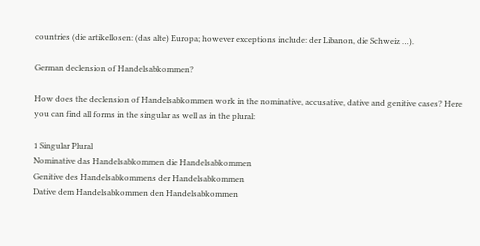countries (die artikellosen: (das alte) Europa; however exceptions include: der Libanon, die Schweiz …).

German declension of Handelsabkommen?

How does the declension of Handelsabkommen work in the nominative, accusative, dative and genitive cases? Here you can find all forms in the singular as well as in the plural:

1 Singular Plural
Nominative das Handelsabkommen die Handelsabkommen
Genitive des Handelsabkommens der Handelsabkommen
Dative dem Handelsabkommen den Handelsabkommen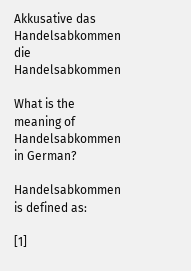Akkusative das Handelsabkommen die Handelsabkommen

What is the meaning of Handelsabkommen in German?

Handelsabkommen is defined as:

[1]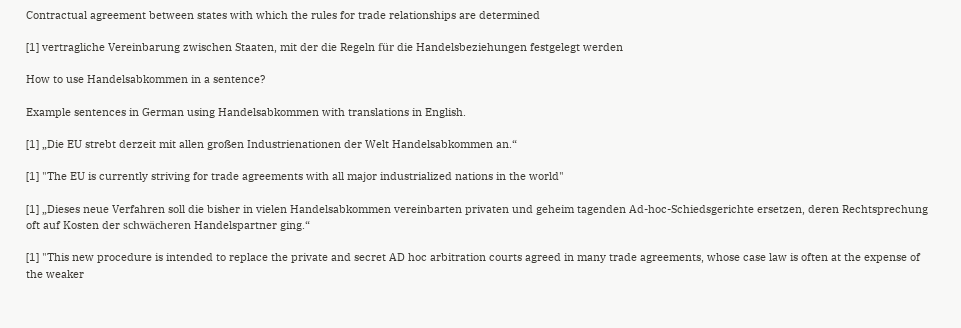Contractual agreement between states with which the rules for trade relationships are determined

[1] vertragliche Vereinbarung zwischen Staaten, mit der die Regeln für die Handelsbeziehungen festgelegt werden

How to use Handelsabkommen in a sentence?

Example sentences in German using Handelsabkommen with translations in English.

[1] „Die EU strebt derzeit mit allen großen Industrienationen der Welt Handelsabkommen an.“

[1] "The EU is currently striving for trade agreements with all major industrialized nations in the world"

[1] „Dieses neue Verfahren soll die bisher in vielen Handelsabkommen vereinbarten privaten und geheim tagenden Ad-hoc-Schiedsgerichte ersetzen, deren Rechtsprechung oft auf Kosten der schwächeren Handelspartner ging.“

[1] "This new procedure is intended to replace the private and secret AD hoc arbitration courts agreed in many trade agreements, whose case law is often at the expense of the weaker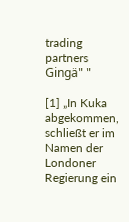trading partners Gingä" "

[1] „In Kuka abgekommen, schließt er im Namen der Londoner Regierung ein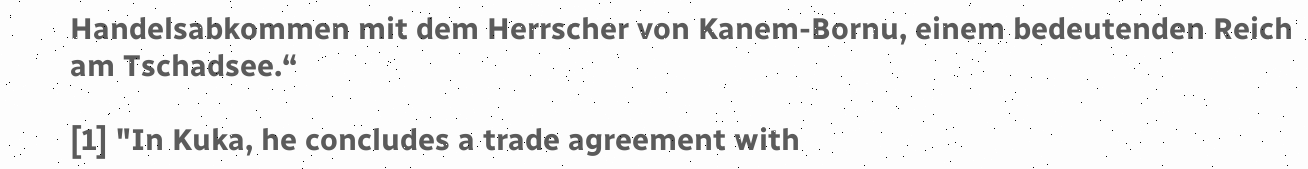Handelsabkommen mit dem Herrscher von Kanem-Bornu, einem bedeutenden Reich am Tschadsee.“

[1] "In Kuka, he concludes a trade agreement with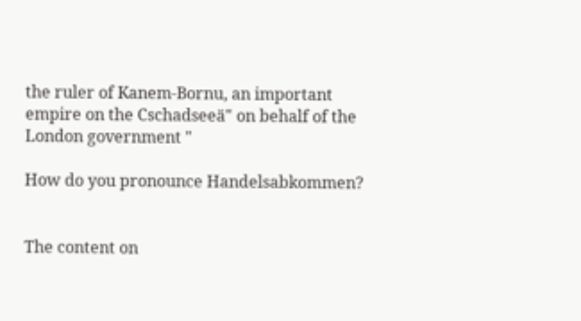the ruler of Kanem-Bornu, an important empire on the Cschadseeä" on behalf of the London government "

How do you pronounce Handelsabkommen?


The content on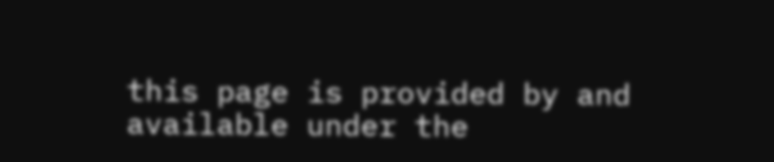this page is provided by and available under the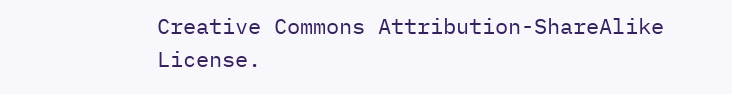Creative Commons Attribution-ShareAlike License.